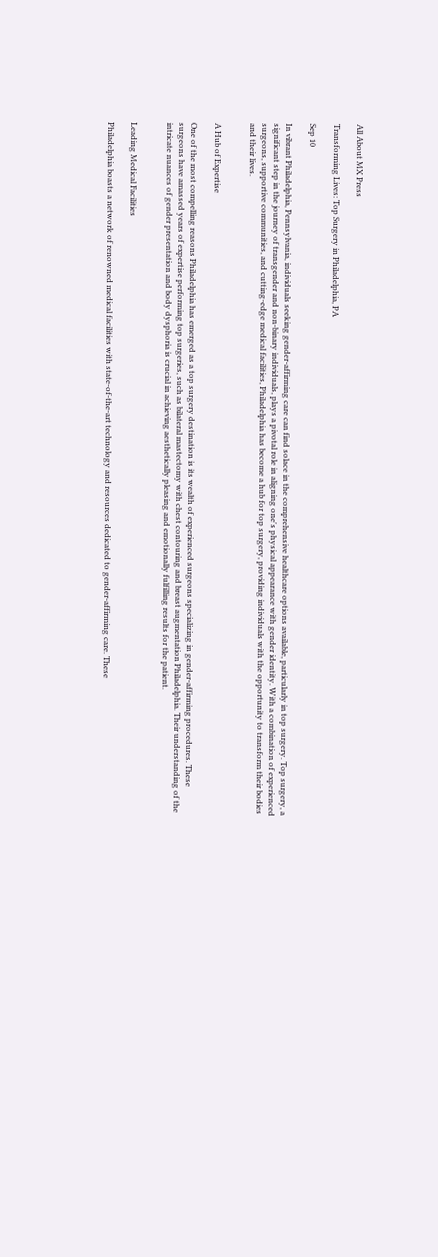All About MX Press

Transforming Lives: Top Surgery in Philadelphia, PA

Sep 10

In vibrant Philadelphia, Pennsylvania, individuals seeking gender-affirming care can find solace in the comprehensive healthcare options available, particularly in top surgery. Top surgery, a significant step in the journey of transgender and non-binary individuals, plays a pivotal role in aligning one's physical appearance with gender identity. With a combination of experienced surgeons, supportive communities, and cutting-edge medical facilities, Philadelphia has become a hub for top surgery, providing individuals with the opportunity to transform their bodies and their lives.


A Hub of Expertise

One of the most compelling reasons Philadelphia has emerged as a top surgery destination is its wealth of experienced surgeons specializing in gender-affirming procedures. These surgeons have amassed years of expertise performing top surgeries, such as bilateral mastectomy with chest contouring and breast augmentation Philadelphia. Their understanding of the intricate nuances of gender presentation and body dysphoria is crucial in achieving aesthetically pleasing and emotionally fulfilling results for the patient.


Leading Medical Facilities

Philadelphia boasts a network of renowned medical facilities with state-of-the-art technology and resources dedicated to gender-affirming care. These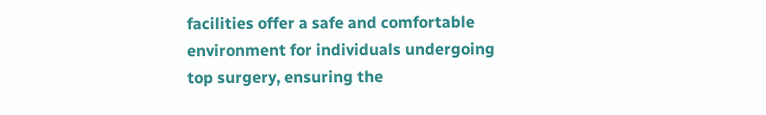facilities offer a safe and comfortable environment for individuals undergoing top surgery, ensuring the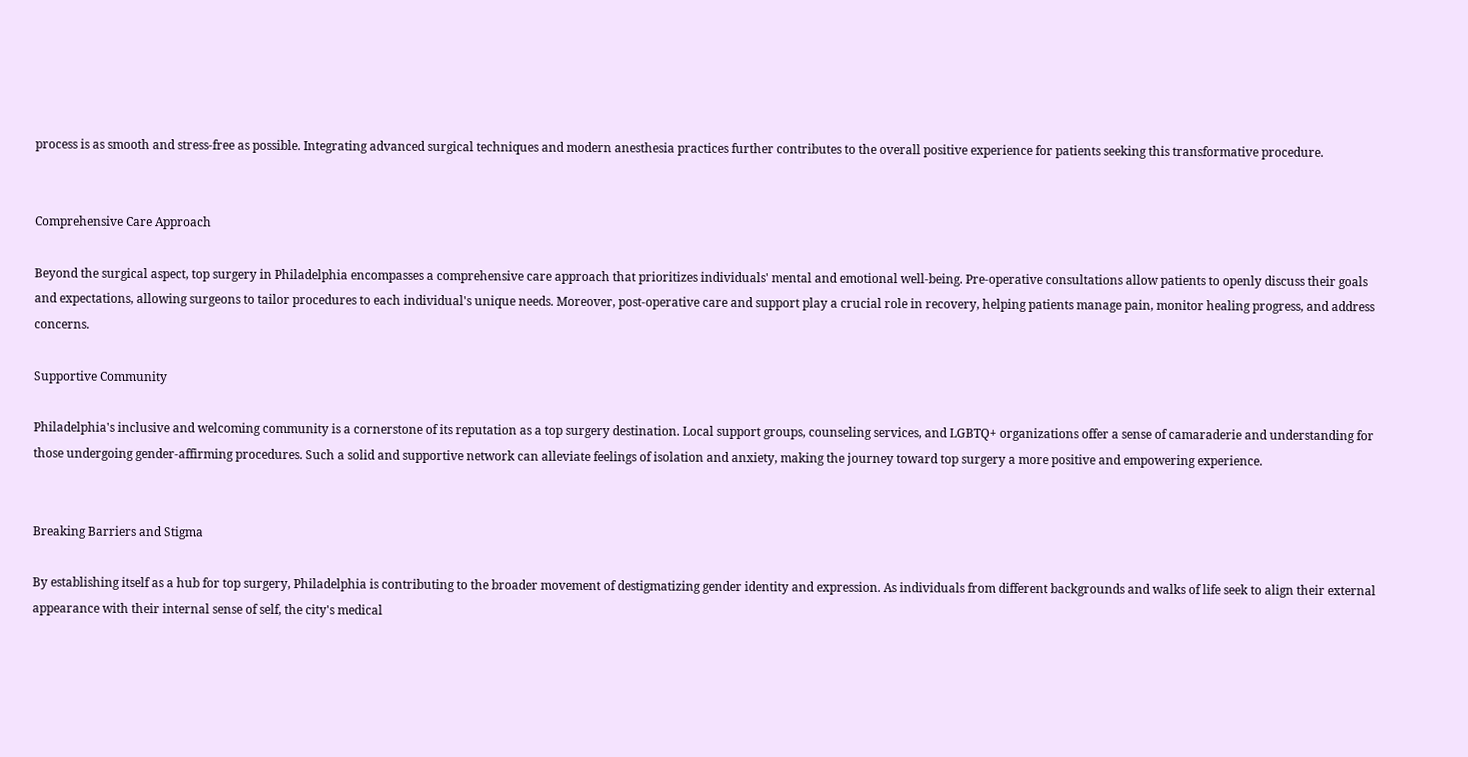process is as smooth and stress-free as possible. Integrating advanced surgical techniques and modern anesthesia practices further contributes to the overall positive experience for patients seeking this transformative procedure.


Comprehensive Care Approach

Beyond the surgical aspect, top surgery in Philadelphia encompasses a comprehensive care approach that prioritizes individuals' mental and emotional well-being. Pre-operative consultations allow patients to openly discuss their goals and expectations, allowing surgeons to tailor procedures to each individual's unique needs. Moreover, post-operative care and support play a crucial role in recovery, helping patients manage pain, monitor healing progress, and address concerns.

Supportive Community

Philadelphia's inclusive and welcoming community is a cornerstone of its reputation as a top surgery destination. Local support groups, counseling services, and LGBTQ+ organizations offer a sense of camaraderie and understanding for those undergoing gender-affirming procedures. Such a solid and supportive network can alleviate feelings of isolation and anxiety, making the journey toward top surgery a more positive and empowering experience.


Breaking Barriers and Stigma

By establishing itself as a hub for top surgery, Philadelphia is contributing to the broader movement of destigmatizing gender identity and expression. As individuals from different backgrounds and walks of life seek to align their external appearance with their internal sense of self, the city's medical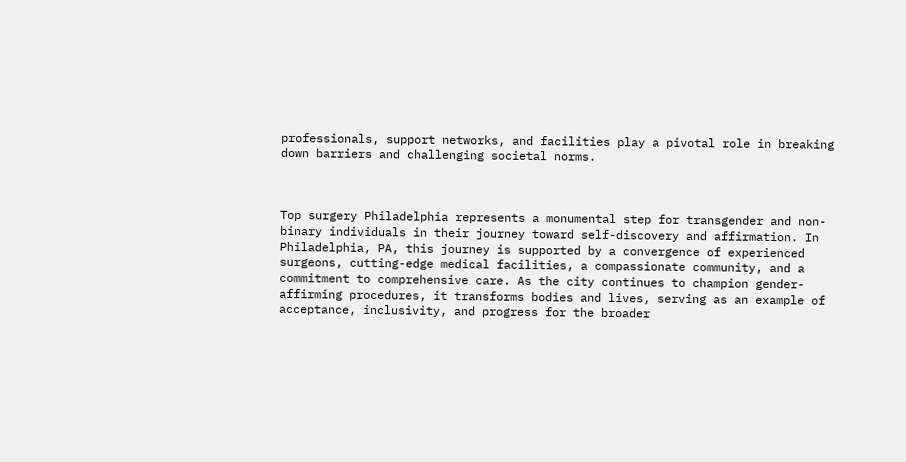professionals, support networks, and facilities play a pivotal role in breaking down barriers and challenging societal norms.



Top surgery Philadelphia represents a monumental step for transgender and non-binary individuals in their journey toward self-discovery and affirmation. In Philadelphia, PA, this journey is supported by a convergence of experienced surgeons, cutting-edge medical facilities, a compassionate community, and a commitment to comprehensive care. As the city continues to champion gender-affirming procedures, it transforms bodies and lives, serving as an example of acceptance, inclusivity, and progress for the broader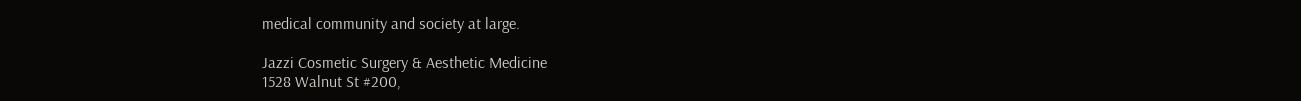medical community and society at large.

Jazzi Cosmetic Surgery & Aesthetic Medicine
1528 Walnut St #200,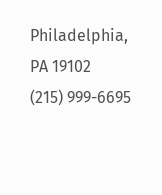Philadelphia, PA 19102
(215) 999-6695